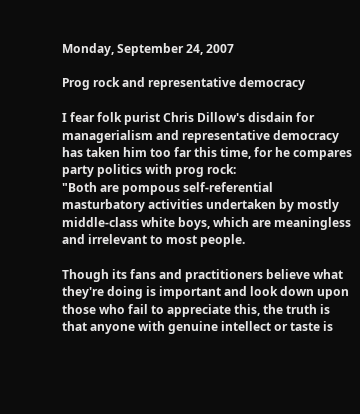Monday, September 24, 2007

Prog rock and representative democracy

I fear folk purist Chris Dillow's disdain for managerialism and representative democracy has taken him too far this time, for he compares party politics with prog rock:
"Both are pompous self-referential masturbatory activities undertaken by mostly middle-class white boys, which are meaningless and irrelevant to most people.

Though its fans and practitioners believe what they're doing is important and look down upon those who fail to appreciate this, the truth is that anyone with genuine intellect or taste is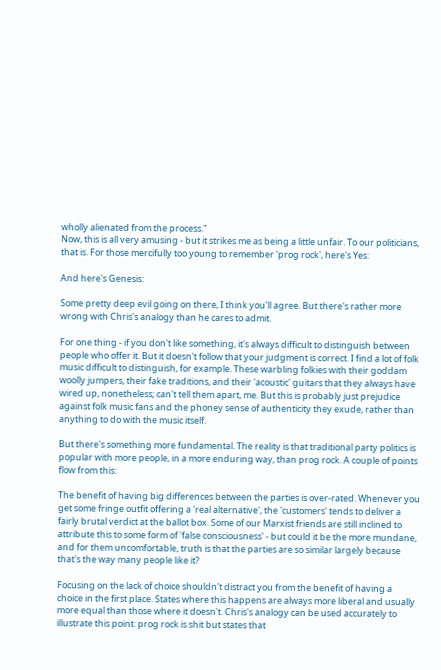wholly alienated from the process."
Now, this is all very amusing - but it strikes me as being a little unfair. To our politicians, that is. For those mercifully too young to remember 'prog rock', here's Yes:

And here's Genesis:

Some pretty deep evil going on there, I think you'll agree. But there's rather more wrong with Chris's analogy than he cares to admit.

For one thing - if you don't like something, it's always difficult to distinguish between people who offer it. But it doesn't follow that your judgment is correct. I find a lot of folk music difficult to distinguish, for example. These warbling folkies with their goddam woolly jumpers, their fake traditions, and their 'acoustic' guitars that they always have wired up, nonetheless; can't tell them apart, me. But this is probably just prejudice against folk music fans and the phoney sense of authenticity they exude, rather than anything to do with the music itself.

But there's something more fundamental. The reality is that traditional party politics is popular with more people, in a more enduring way, than prog rock. A couple of points flow from this:

The benefit of having big differences between the parties is over-rated. Whenever you get some fringe outfit offering a 'real alternative', the 'customers' tends to deliver a fairly brutal verdict at the ballot box. Some of our Marxist friends are still inclined to attribute this to some form of 'false consciousness' - but could it be the more mundane, and for them uncomfortable, truth is that the parties are so similar largely because that's the way many people like it?

Focusing on the lack of choice shouldn't distract you from the benefit of having a choice in the first place. States where this happens are always more liberal and usually more equal than those where it doesn't. Chris's analogy can be used accurately to illustrate this point: prog rock is shit but states that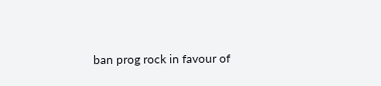ban prog rock in favour of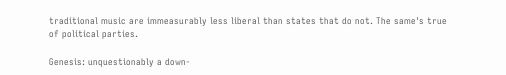traditional music are immeasurably less liberal than states that do not. The same's true of political parties.

Genesis: unquestionably a down-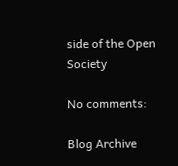side of the Open Society

No comments:

Blog Archive